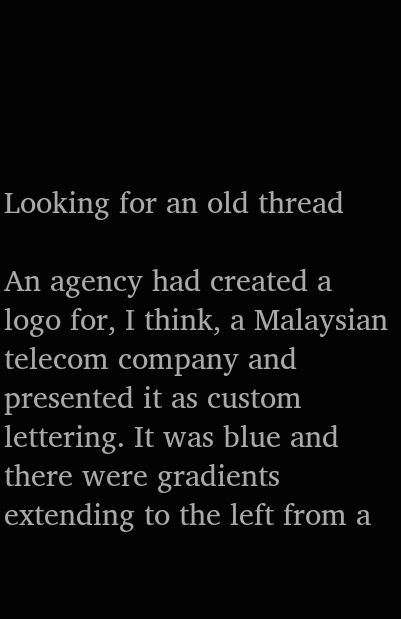Looking for an old thread

An agency had created a logo for, I think, a Malaysian telecom company and presented it as custom lettering. It was blue and there were gradients extending to the left from a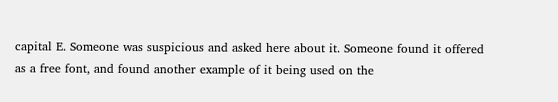capital E. Someone was suspicious and asked here about it. Someone found it offered as a free font, and found another example of it being used on the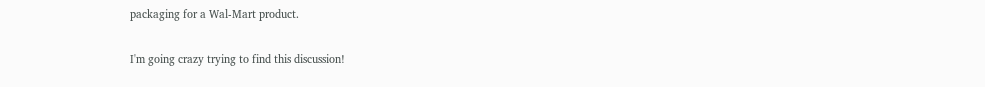packaging for a Wal-Mart product.

I'm going crazy trying to find this discussion!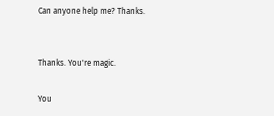Can anyone help me? Thanks.


Thanks. You're magic.

You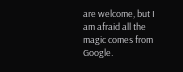are welcome, but I am afraid all the magic comes from Google.